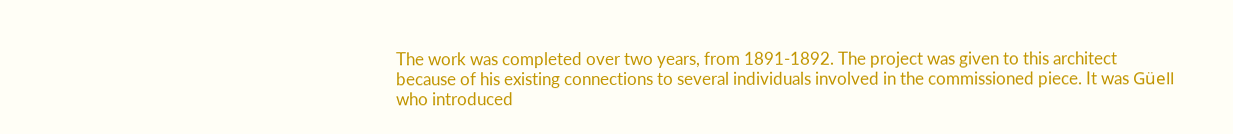The work was completed over two years, from 1891-1892. The project was given to this architect because of his existing connections to several individuals involved in the commissioned piece. It was Güell who introduced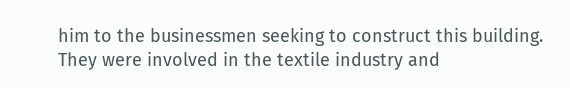him to the businessmen seeking to construct this building. They were involved in the textile industry and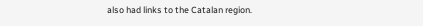also had links to the Catalan region.